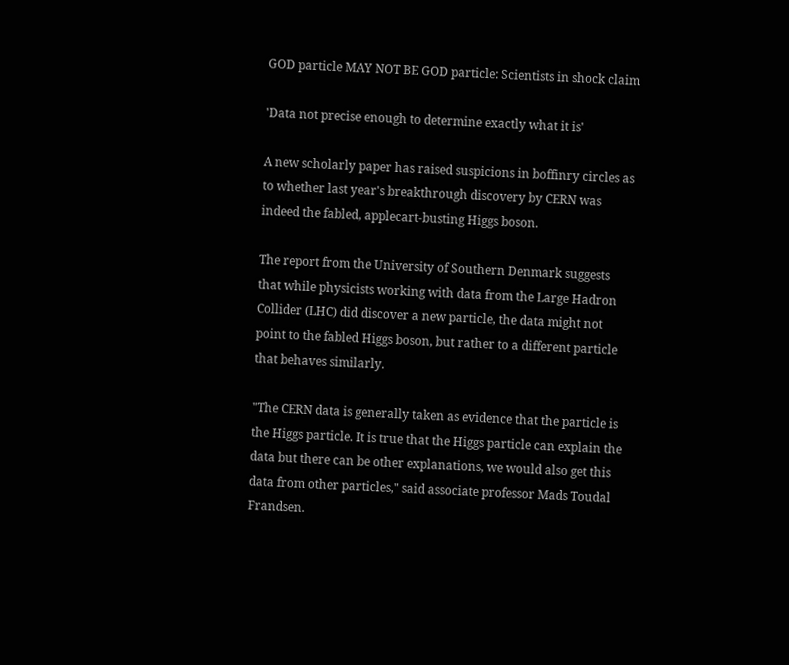GOD particle MAY NOT BE GOD particle: Scientists in shock claim

'Data not precise enough to determine exactly what it is'

A new scholarly paper has raised suspicions in boffinry circles as to whether last year's breakthrough discovery by CERN was indeed the fabled, applecart-busting Higgs boson.

The report from the University of Southern Denmark suggests that while physicists working with data from the Large Hadron Collider (LHC) did discover a new particle, the data might not point to the fabled Higgs boson, but rather to a different particle that behaves similarly.

"The CERN data is generally taken as evidence that the particle is the Higgs particle. It is true that the Higgs particle can explain the data but there can be other explanations, we would also get this data from other particles," said associate professor Mads Toudal Frandsen.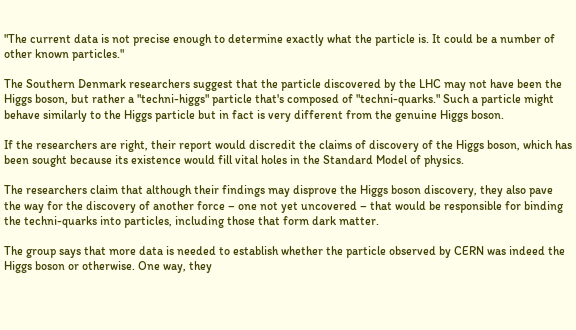"The current data is not precise enough to determine exactly what the particle is. It could be a number of other known particles."

The Southern Denmark researchers suggest that the particle discovered by the LHC may not have been the Higgs boson, but rather a "techni-higgs" particle that's composed of "techni-quarks." Such a particle might behave similarly to the Higgs particle but in fact is very different from the genuine Higgs boson.

If the researchers are right, their report would discredit the claims of discovery of the Higgs boson, which has been sought because its existence would fill vital holes in the Standard Model of physics.

The researchers claim that although their findings may disprove the Higgs boson discovery, they also pave the way for the discovery of another force – one not yet uncovered – that would be responsible for binding the techni-quarks into particles, including those that form dark matter.

The group says that more data is needed to establish whether the particle observed by CERN was indeed the Higgs boson or otherwise. One way, they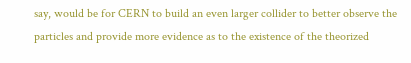say, would be for CERN to build an even larger collider to better observe the particles and provide more evidence as to the existence of the theorized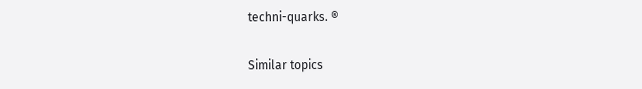techni-quarks. ®

Similar topics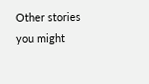Other stories you might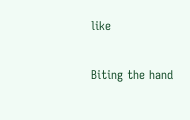like

Biting the hand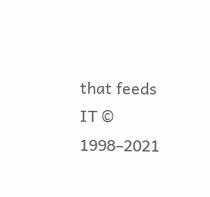that feeds IT © 1998–2021